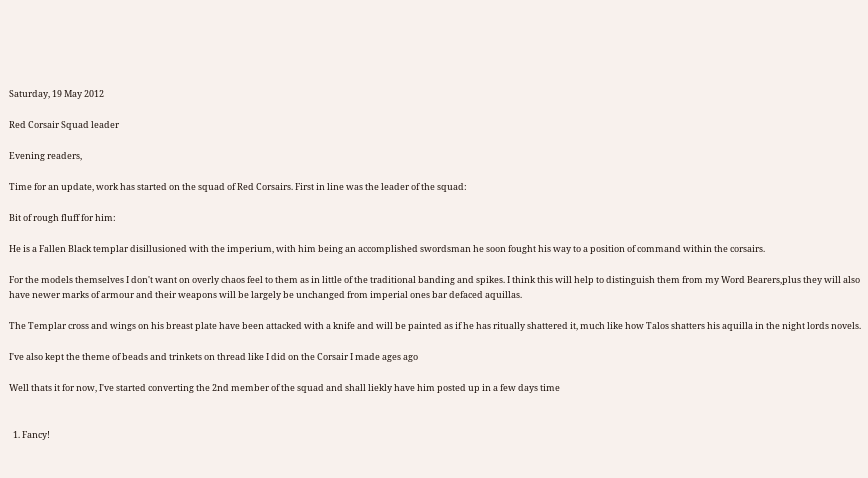Saturday, 19 May 2012

Red Corsair Squad leader

Evening readers,

Time for an update, work has started on the squad of Red Corsairs. First in line was the leader of the squad:

Bit of rough fluff for him:

He is a Fallen Black templar disillusioned with the imperium, with him being an accomplished swordsman he soon fought his way to a position of command within the corsairs.

For the models themselves I don't want on overly chaos feel to them as in little of the traditional banding and spikes. I think this will help to distinguish them from my Word Bearers,plus they will also have newer marks of armour and their weapons will be largely be unchanged from imperial ones bar defaced aquillas.

The Templar cross and wings on his breast plate have been attacked with a knife and will be painted as if he has ritually shattered it, much like how Talos shatters his aquilla in the night lords novels.

I've also kept the theme of beads and trinkets on thread like I did on the Corsair I made ages ago

Well thats it for now, I've started converting the 2nd member of the squad and shall liekly have him posted up in a few days time


  1. Fancy!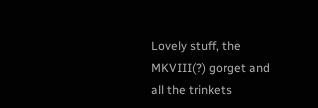Lovely stuff, the MKVIII(?) gorget and all the trinkets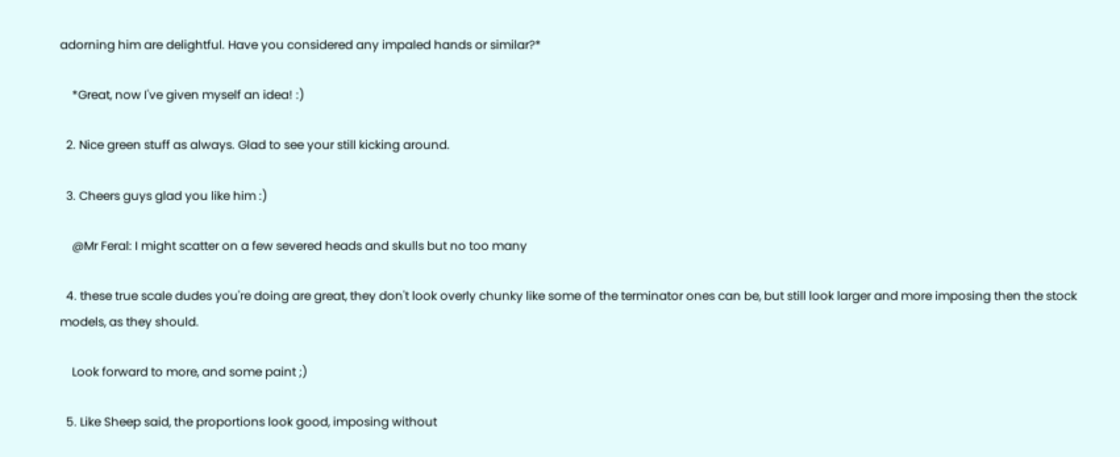adorning him are delightful. Have you considered any impaled hands or similar?*

    *Great, now I've given myself an idea! :)

  2. Nice green stuff as always. Glad to see your still kicking around.

  3. Cheers guys glad you like him :)

    @Mr Feral: I might scatter on a few severed heads and skulls but no too many

  4. these true scale dudes you're doing are great, they don't look overly chunky like some of the terminator ones can be, but still look larger and more imposing then the stock models, as they should.

    Look forward to more, and some paint ;)

  5. Like Sheep said, the proportions look good, imposing without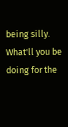being silly. What'll you be doing for the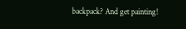backpack? And get painting!